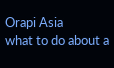Orapi Asia
what to do about a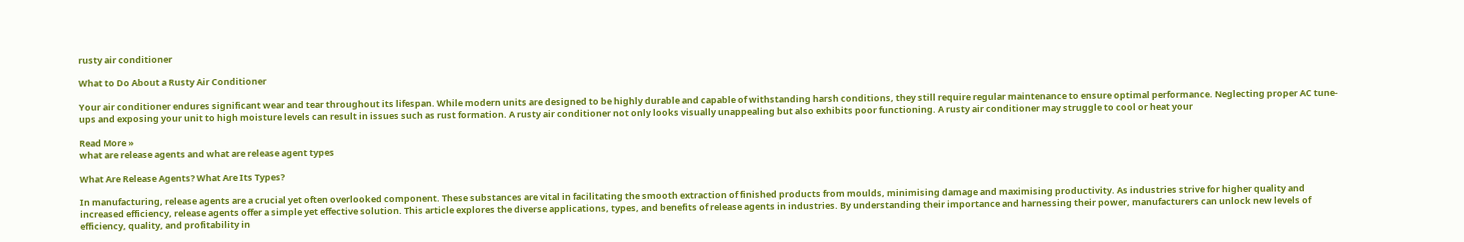rusty air conditioner

What to Do About a Rusty Air Conditioner

Your air conditioner endures significant wear and tear throughout its lifespan. While modern units are designed to be highly durable and capable of withstanding harsh conditions, they still require regular maintenance to ensure optimal performance. Neglecting proper AC tune-ups and exposing your unit to high moisture levels can result in issues such as rust formation. A rusty air conditioner not only looks visually unappealing but also exhibits poor functioning. A rusty air conditioner may struggle to cool or heat your

Read More »
what are release agents and what are release agent types

What Are Release Agents? What Are Its Types?

In manufacturing, release agents are a crucial yet often overlooked component. These substances are vital in facilitating the smooth extraction of finished products from moulds, minimising damage and maximising productivity. As industries strive for higher quality and increased efficiency, release agents offer a simple yet effective solution. This article explores the diverse applications, types, and benefits of release agents in industries. By understanding their importance and harnessing their power, manufacturers can unlock new levels of efficiency, quality, and profitability in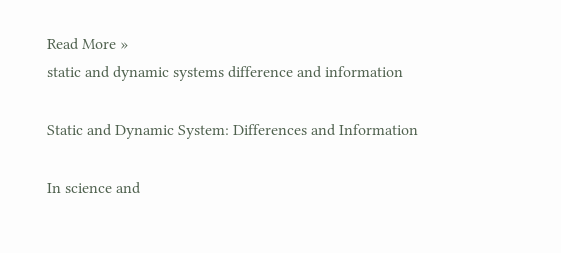Read More »
static and dynamic systems difference and information

Static and Dynamic System: Differences and Information

In science and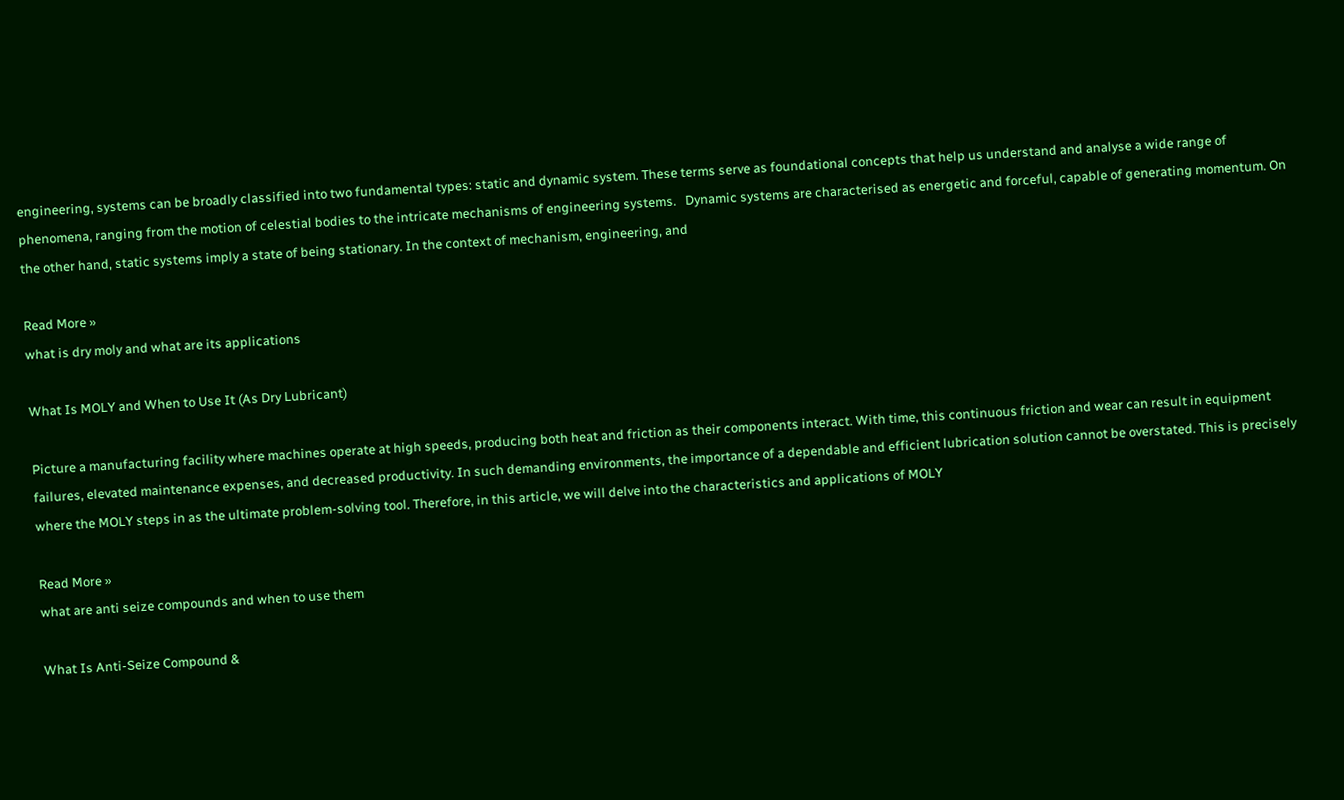engineering, systems can be broadly classified into two fundamental types: static and dynamic system. These terms serve as foundational concepts that help us understand and analyse a wide range of phenomena, ranging from the motion of celestial bodies to the intricate mechanisms of engineering systems.   Dynamic systems are characterised as energetic and forceful, capable of generating momentum. On the other hand, static systems imply a state of being stationary. In the context of mechanism, engineering, and

Read More »
what is dry moly and what are its applications

What Is MOLY and When to Use It (As Dry Lubricant)

Picture a manufacturing facility where machines operate at high speeds, producing both heat and friction as their components interact. With time, this continuous friction and wear can result in equipment failures, elevated maintenance expenses, and decreased productivity. In such demanding environments, the importance of a dependable and efficient lubrication solution cannot be overstated. This is precisely where the MOLY steps in as the ultimate problem-solving tool. Therefore, in this article, we will delve into the characteristics and applications of MOLY

Read More »
what are anti seize compounds and when to use them

What Is Anti-Seize Compound &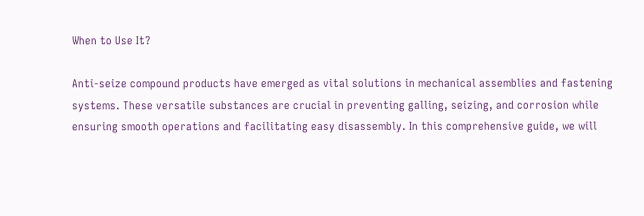When to Use It?

Anti-seize compound products have emerged as vital solutions in mechanical assemblies and fastening systems. These versatile substances are crucial in preventing galling, seizing, and corrosion while ensuring smooth operations and facilitating easy disassembly. In this comprehensive guide, we will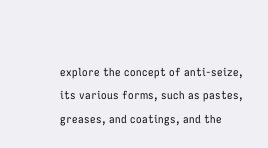explore the concept of anti-seize, its various forms, such as pastes, greases, and coatings, and the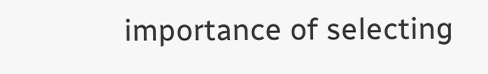importance of selecting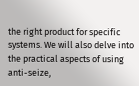the right product for specific systems. We will also delve into the practical aspects of using anti-seize,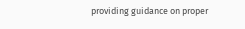providing guidance on proper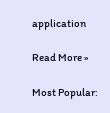application

Read More »

Most Popular: